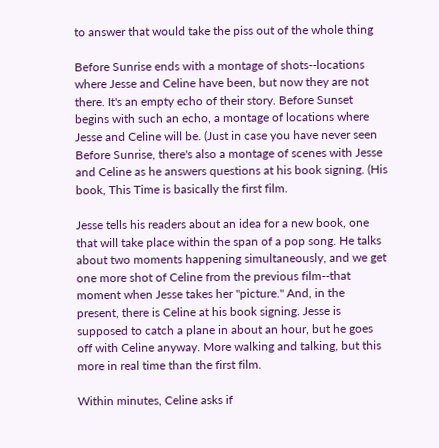to answer that would take the piss out of the whole thing

Before Sunrise ends with a montage of shots--locations where Jesse and Celine have been, but now they are not there. It's an empty echo of their story. Before Sunset begins with such an echo, a montage of locations where Jesse and Celine will be. (Just in case you have never seen Before Sunrise, there's also a montage of scenes with Jesse and Celine as he answers questions at his book signing. (His book, This Time is basically the first film.

Jesse tells his readers about an idea for a new book, one that will take place within the span of a pop song. He talks about two moments happening simultaneously, and we get one more shot of Celine from the previous film--that moment when Jesse takes her "picture." And, in the present, there is Celine at his book signing. Jesse is supposed to catch a plane in about an hour, but he goes off with Celine anyway. More walking and talking, but this more in real time than the first film.

Within minutes, Celine asks if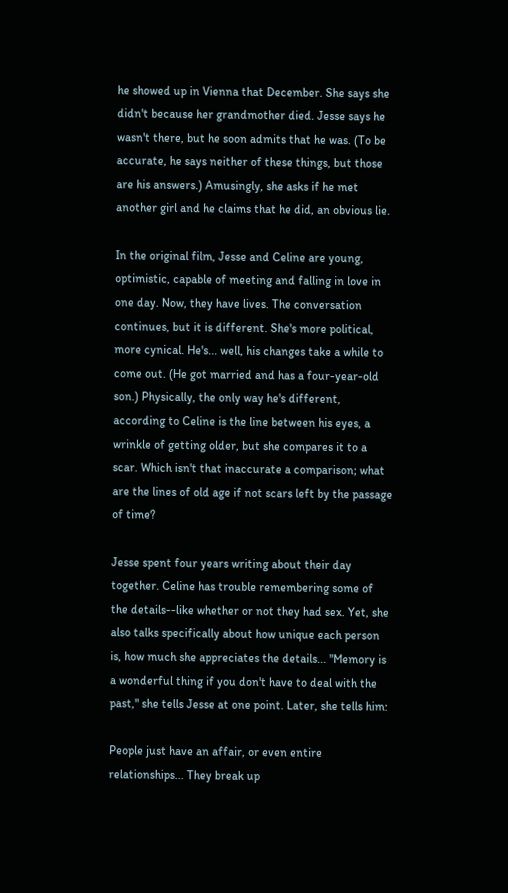he showed up in Vienna that December. She says she didn't because her grandmother died. Jesse says he wasn't there, but he soon admits that he was. (To be accurate, he says neither of these things, but those are his answers.) Amusingly, she asks if he met another girl and he claims that he did, an obvious lie.

In the original film, Jesse and Celine are young, optimistic, capable of meeting and falling in love in one day. Now, they have lives. The conversation continues, but it is different. She's more political, more cynical. He's... well, his changes take a while to come out. (He got married and has a four-year-old son.) Physically, the only way he's different, according to Celine is the line between his eyes, a wrinkle of getting older, but she compares it to a scar. Which isn't that inaccurate a comparison; what are the lines of old age if not scars left by the passage of time?

Jesse spent four years writing about their day together. Celine has trouble remembering some of the details--like whether or not they had sex. Yet, she also talks specifically about how unique each person is, how much she appreciates the details... "Memory is a wonderful thing if you don't have to deal with the past," she tells Jesse at one point. Later, she tells him:

People just have an affair, or even entire relationships... They break up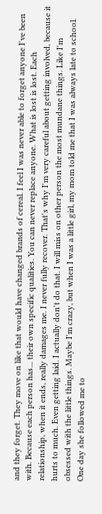and they forget. They move on like that would have changed brands of cereal. I feel I was never able to forget anyone I've been with. Because each person has... their own specific qualities. You can never replace anyone. What is lost is lost. Each relationship, when it ends, really damages me. I never fully recover. That's why I'm very careful about getting involved, because it hurts to much. Even getting laid. I actually don't do that. I will miss on other person the most mundane things. Like I'm obsessed with the little things. Maybe I'm crazy, but when I was a little girl, my mom told me that I was always late to school. One day she followed me to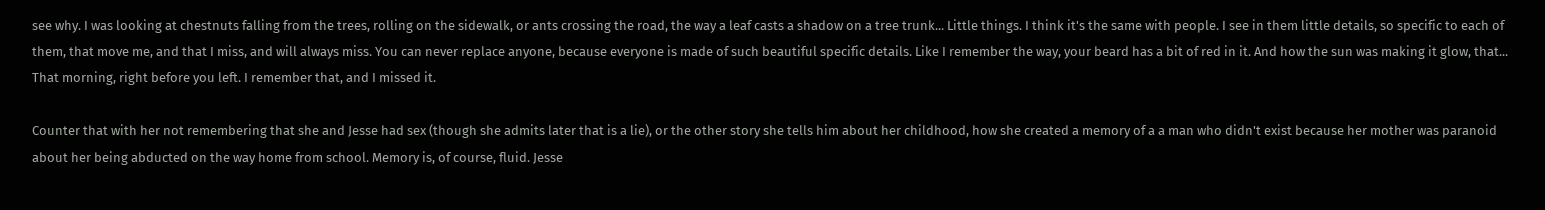see why. I was looking at chestnuts falling from the trees, rolling on the sidewalk, or ants crossing the road, the way a leaf casts a shadow on a tree trunk... Little things. I think it's the same with people. I see in them little details, so specific to each of them, that move me, and that I miss, and will always miss. You can never replace anyone, because everyone is made of such beautiful specific details. Like I remember the way, your beard has a bit of red in it. And how the sun was making it glow, that... That morning, right before you left. I remember that, and I missed it.

Counter that with her not remembering that she and Jesse had sex (though she admits later that is a lie), or the other story she tells him about her childhood, how she created a memory of a a man who didn't exist because her mother was paranoid about her being abducted on the way home from school. Memory is, of course, fluid. Jesse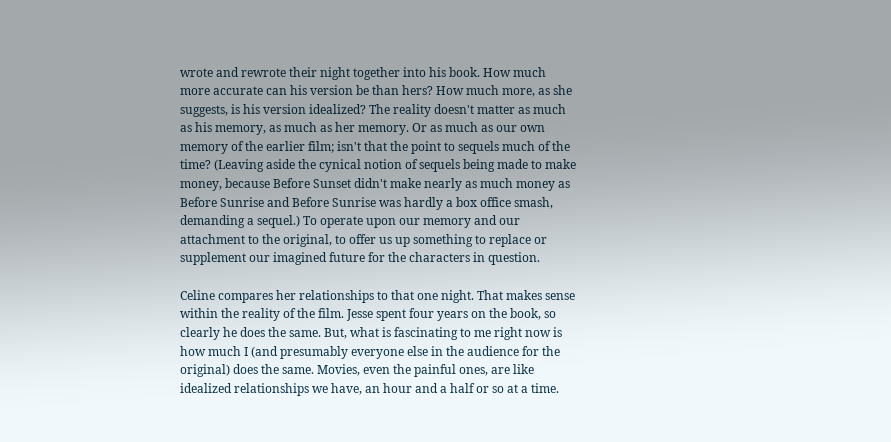wrote and rewrote their night together into his book. How much more accurate can his version be than hers? How much more, as she suggests, is his version idealized? The reality doesn't matter as much as his memory, as much as her memory. Or as much as our own memory of the earlier film; isn't that the point to sequels much of the time? (Leaving aside the cynical notion of sequels being made to make money, because Before Sunset didn't make nearly as much money as Before Sunrise and Before Sunrise was hardly a box office smash, demanding a sequel.) To operate upon our memory and our attachment to the original, to offer us up something to replace or supplement our imagined future for the characters in question.

Celine compares her relationships to that one night. That makes sense within the reality of the film. Jesse spent four years on the book, so clearly he does the same. But, what is fascinating to me right now is how much I (and presumably everyone else in the audience for the original) does the same. Movies, even the painful ones, are like idealized relationships we have, an hour and a half or so at a time.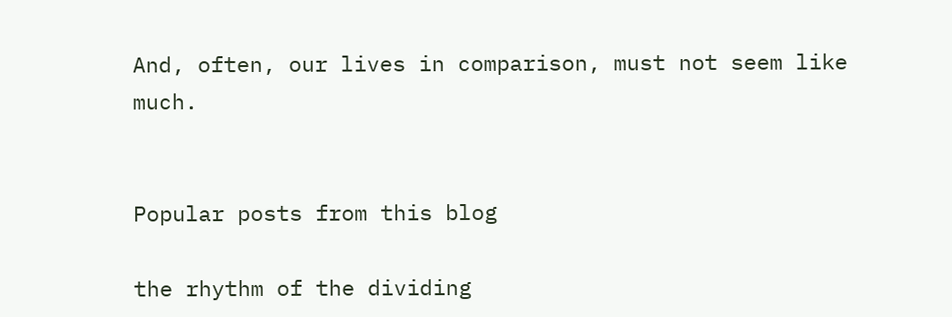And, often, our lives in comparison, must not seem like much.


Popular posts from this blog

the rhythm of the dividing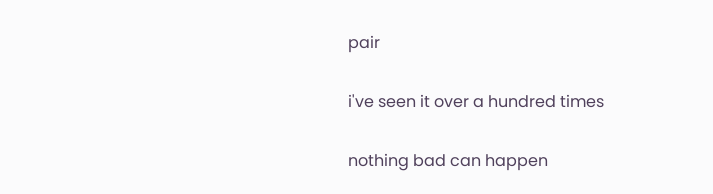pair

i've seen it over a hundred times

nothing bad can happen